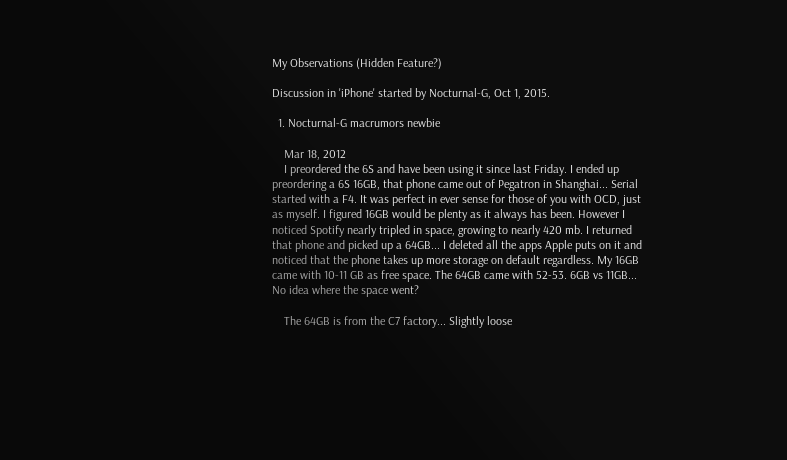My Observations (Hidden Feature?)

Discussion in 'iPhone' started by Nocturnal-G, Oct 1, 2015.

  1. Nocturnal-G macrumors newbie

    Mar 18, 2012
    I preordered the 6S and have been using it since last Friday. I ended up preordering a 6S 16GB, that phone came out of Pegatron in Shanghai... Serial started with a F4. It was perfect in ever sense for those of you with OCD, just as myself. I figured 16GB would be plenty as it always has been. However I noticed Spotify nearly tripled in space, growing to nearly 420 mb. I returned that phone and picked up a 64GB... I deleted all the apps Apple puts on it and noticed that the phone takes up more storage on default regardless. My 16GB came with 10-11 GB as free space. The 64GB came with 52-53. 6GB vs 11GB... No idea where the space went?

    The 64GB is from the C7 factory... Slightly loose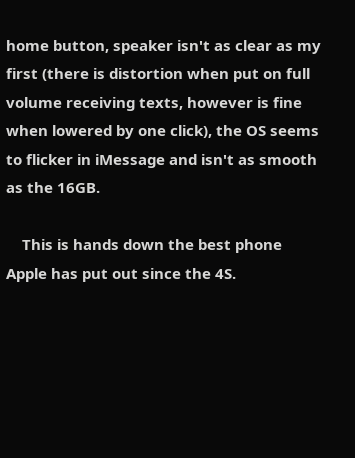home button, speaker isn't as clear as my first (there is distortion when put on full volume receiving texts, however is fine when lowered by one click), the OS seems to flicker in iMessage and isn't as smooth as the 16GB.

    This is hands down the best phone Apple has put out since the 4S.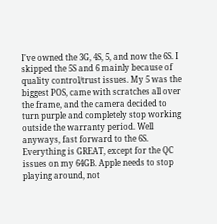I've owned the 3G, 4S, 5, and now the 6S. I skipped the 5S and 6 mainly because of quality control/trust issues. My 5 was the biggest POS, came with scratches all over the frame, and the camera decided to turn purple and completely stop working outside the warranty period. Well anyways, fast forward to the 6S. Everything is GREAT, except for the QC issues on my 64GB. Apple needs to stop playing around, not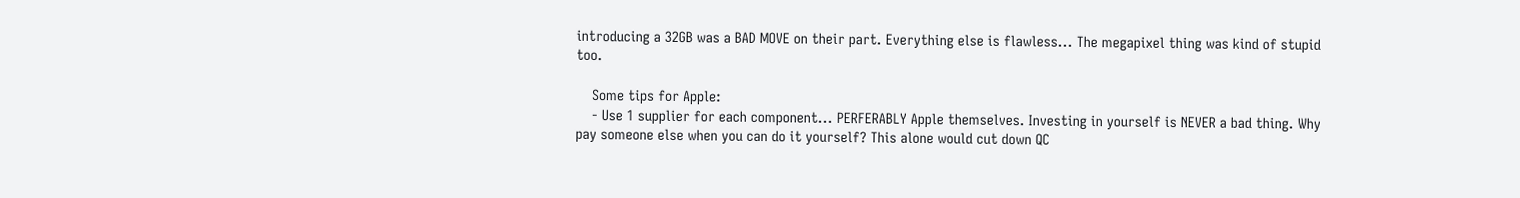introducing a 32GB was a BAD MOVE on their part. Everything else is flawless... The megapixel thing was kind of stupid too.

    Some tips for Apple:
    - Use 1 supplier for each component... PERFERABLY Apple themselves. Investing in yourself is NEVER a bad thing. Why pay someone else when you can do it yourself? This alone would cut down QC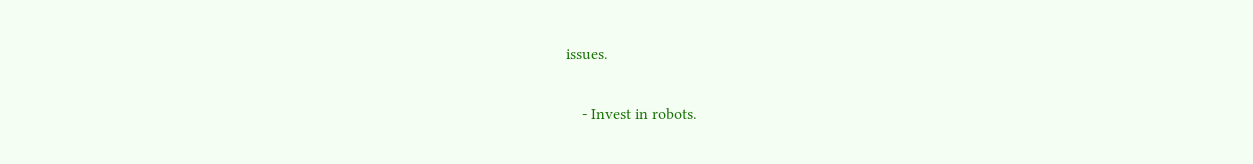issues.

    - Invest in robots.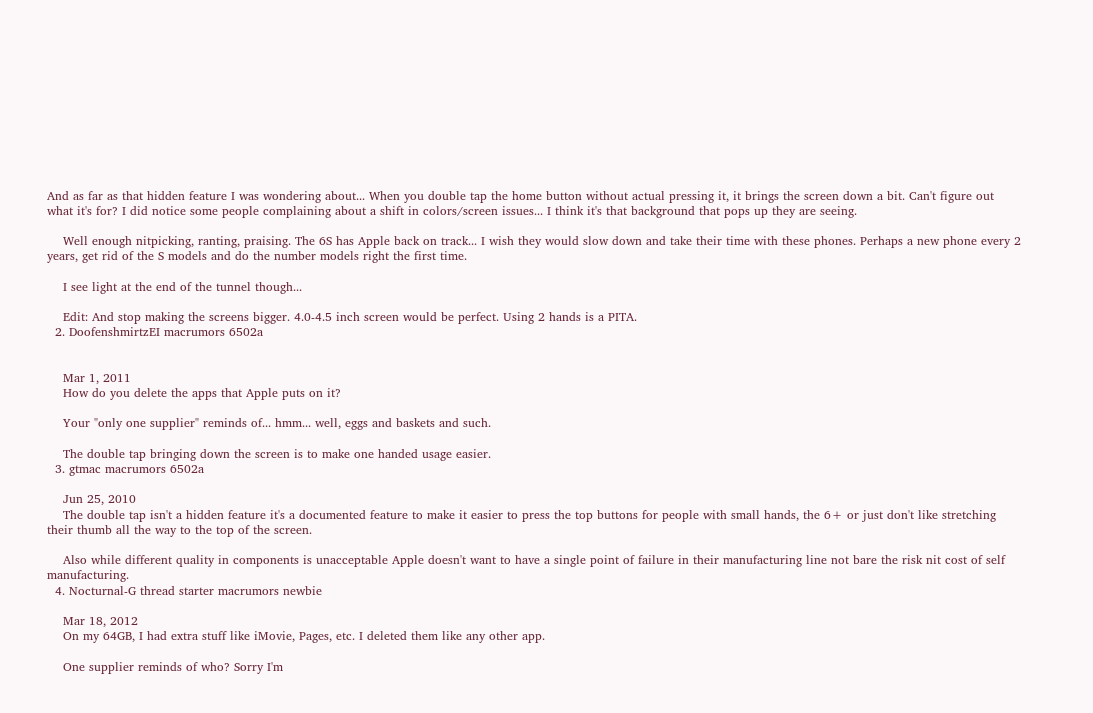And as far as that hidden feature I was wondering about... When you double tap the home button without actual pressing it, it brings the screen down a bit. Can't figure out what it's for? I did notice some people complaining about a shift in colors/screen issues... I think it's that background that pops up they are seeing.

    Well enough nitpicking, ranting, praising. The 6S has Apple back on track... I wish they would slow down and take their time with these phones. Perhaps a new phone every 2 years, get rid of the S models and do the number models right the first time.

    I see light at the end of the tunnel though...

    Edit: And stop making the screens bigger. 4.0-4.5 inch screen would be perfect. Using 2 hands is a PITA.
  2. DoofenshmirtzEI macrumors 6502a


    Mar 1, 2011
    How do you delete the apps that Apple puts on it?

    Your "only one supplier" reminds of... hmm... well, eggs and baskets and such.

    The double tap bringing down the screen is to make one handed usage easier.
  3. gtmac macrumors 6502a

    Jun 25, 2010
    The double tap isn't a hidden feature it's a documented feature to make it easier to press the top buttons for people with small hands, the 6+ or just don't like stretching their thumb all the way to the top of the screen.

    Also while different quality in components is unacceptable Apple doesn't want to have a single point of failure in their manufacturing line not bare the risk nit cost of self manufacturing.
  4. Nocturnal-G thread starter macrumors newbie

    Mar 18, 2012
    On my 64GB, I had extra stuff like iMovie, Pages, etc. I deleted them like any other app.

    One supplier reminds of who? Sorry I'm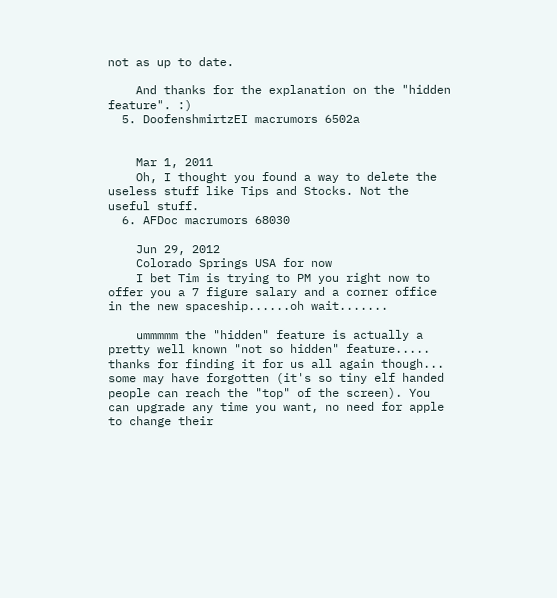not as up to date.

    And thanks for the explanation on the "hidden feature". :)
  5. DoofenshmirtzEI macrumors 6502a


    Mar 1, 2011
    Oh, I thought you found a way to delete the useless stuff like Tips and Stocks. Not the useful stuff.
  6. AFDoc macrumors 68030

    Jun 29, 2012
    Colorado Springs USA for now
    I bet Tim is trying to PM you right now to offer you a 7 figure salary and a corner office in the new spaceship......oh wait.......

    ummmmm the "hidden" feature is actually a pretty well known "not so hidden" feature..... thanks for finding it for us all again though... some may have forgotten (it's so tiny elf handed people can reach the "top" of the screen). You can upgrade any time you want, no need for apple to change their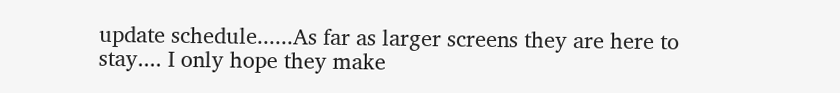update schedule......As far as larger screens they are here to stay.... I only hope they make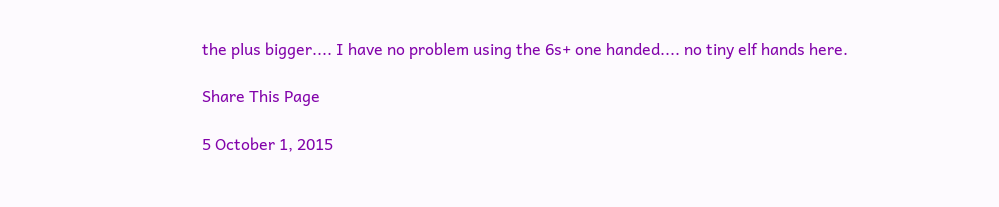the plus bigger.... I have no problem using the 6s+ one handed.... no tiny elf hands here.

Share This Page

5 October 1, 2015